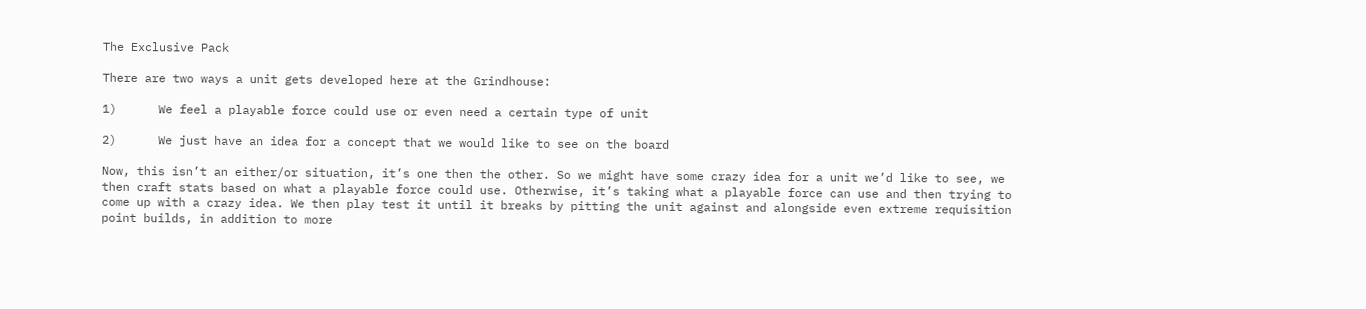The Exclusive Pack

There are two ways a unit gets developed here at the Grindhouse:

1)      We feel a playable force could use or even need a certain type of unit

2)      We just have an idea for a concept that we would like to see on the board

Now, this isn’t an either/or situation, it’s one then the other. So we might have some crazy idea for a unit we’d like to see, we then craft stats based on what a playable force could use. Otherwise, it’s taking what a playable force can use and then trying to come up with a crazy idea. We then play test it until it breaks by pitting the unit against and alongside even extreme requisition point builds, in addition to more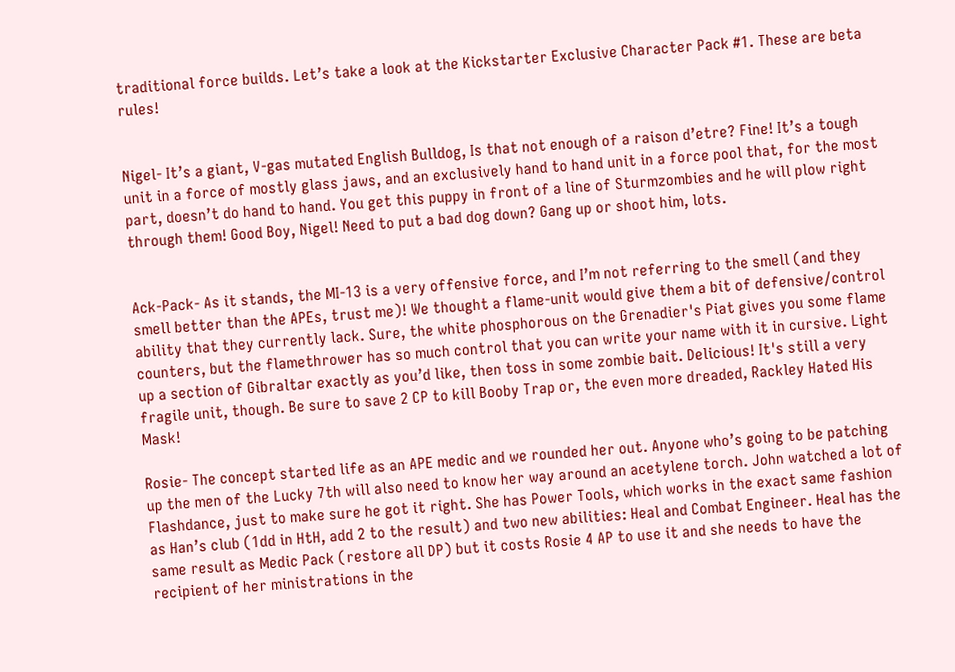traditional force builds. Let’s take a look at the Kickstarter Exclusive Character Pack #1. These are beta rules!


Nigel- It’s a giant, V-gas mutated English Bulldog, Is that not enough of a raison d’etre? Fine! It’s a tough unit in a force of mostly glass jaws, and an exclusively hand to hand unit in a force pool that, for the most part, doesn’t do hand to hand. You get this puppy in front of a line of Sturmzombies and he will plow right through them! Good Boy, Nigel! Need to put a bad dog down? Gang up or shoot him, lots.


Ack-Pack- As it stands, the MI-13 is a very offensive force, and I’m not referring to the smell (and they smell better than the APEs, trust me)! We thought a flame-unit would give them a bit of defensive/control ability that they currently lack. Sure, the white phosphorous on the Grenadier's Piat gives you some flame counters, but the flamethrower has so much control that you can write your name with it in cursive. Light up a section of Gibraltar exactly as you’d like, then toss in some zombie bait. Delicious! It's still a very fragile unit, though. Be sure to save 2 CP to kill Booby Trap or, the even more dreaded, Rackley Hated His Mask!

Rosie- The concept started life as an APE medic and we rounded her out. Anyone who’s going to be patching up the men of the Lucky 7th will also need to know her way around an acetylene torch. John watched a lot of Flashdance, just to make sure he got it right. She has Power Tools, which works in the exact same fashion as Han’s club (1dd in HtH, add 2 to the result) and two new abilities: Heal and Combat Engineer. Heal has the same result as Medic Pack (restore all DP) but it costs Rosie 4 AP to use it and she needs to have the recipient of her ministrations in the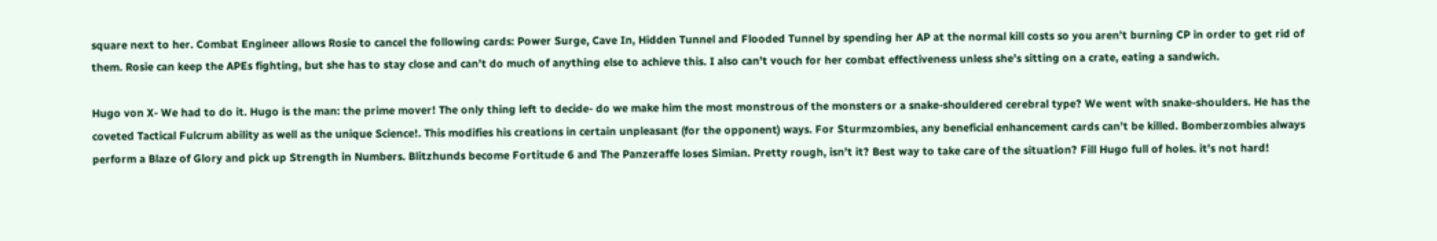square next to her. Combat Engineer allows Rosie to cancel the following cards: Power Surge, Cave In, Hidden Tunnel and Flooded Tunnel by spending her AP at the normal kill costs so you aren’t burning CP in order to get rid of them. Rosie can keep the APEs fighting, but she has to stay close and can’t do much of anything else to achieve this. I also can’t vouch for her combat effectiveness unless she’s sitting on a crate, eating a sandwich.

Hugo von X- We had to do it. Hugo is the man: the prime mover! The only thing left to decide- do we make him the most monstrous of the monsters or a snake-shouldered cerebral type? We went with snake-shoulders. He has the coveted Tactical Fulcrum ability as well as the unique Science!. This modifies his creations in certain unpleasant (for the opponent) ways. For Sturmzombies, any beneficial enhancement cards can’t be killed. Bomberzombies always perform a Blaze of Glory and pick up Strength in Numbers. Blitzhunds become Fortitude 6 and The Panzeraffe loses Simian. Pretty rough, isn’t it? Best way to take care of the situation? Fill Hugo full of holes. it’s not hard!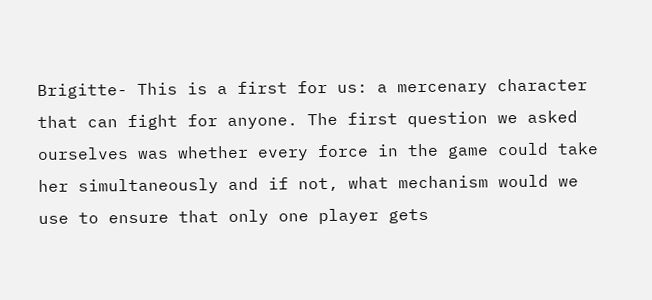Brigitte- This is a first for us: a mercenary character that can fight for anyone. The first question we asked ourselves was whether every force in the game could take her simultaneously and if not, what mechanism would we use to ensure that only one player gets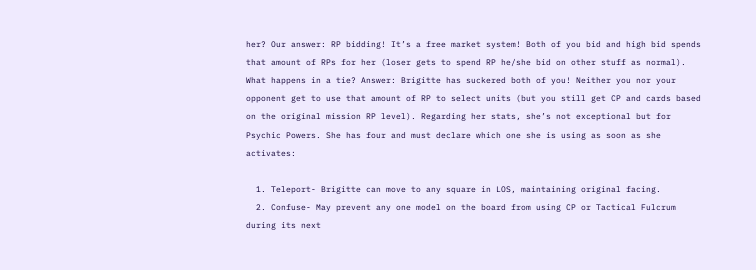her? Our answer: RP bidding! It’s a free market system! Both of you bid and high bid spends that amount of RPs for her (loser gets to spend RP he/she bid on other stuff as normal). What happens in a tie? Answer: Brigitte has suckered both of you! Neither you nor your opponent get to use that amount of RP to select units (but you still get CP and cards based on the original mission RP level). Regarding her stats, she’s not exceptional but for Psychic Powers. She has four and must declare which one she is using as soon as she activates:

  1. Teleport- Brigitte can move to any square in LOS, maintaining original facing.
  2. Confuse- May prevent any one model on the board from using CP or Tactical Fulcrum during its next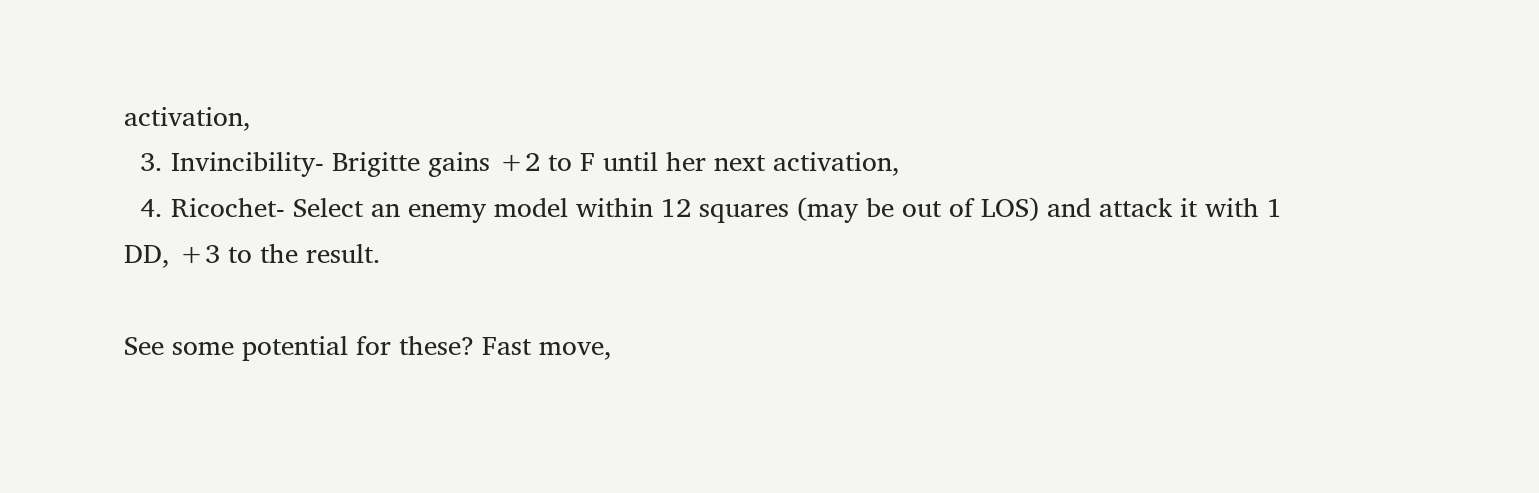activation,
  3. Invincibility- Brigitte gains +2 to F until her next activation,
  4. Ricochet- Select an enemy model within 12 squares (may be out of LOS) and attack it with 1 DD, +3 to the result.

See some potential for these? Fast move,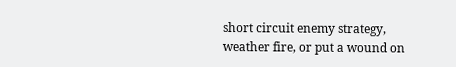short circuit enemy strategy, weather fire, or put a wound on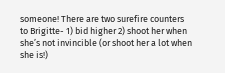someone! There are two surefire counters to Brigitte- 1) bid higher 2) shoot her when she’s not invincible (or shoot her a lot when she is!)